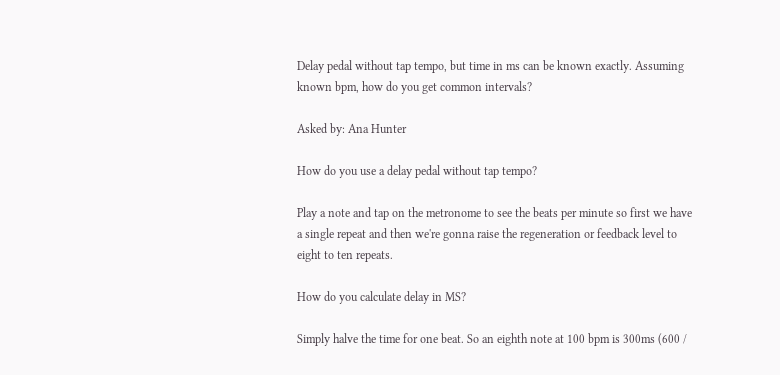Delay pedal without tap tempo, but time in ms can be known exactly. Assuming known bpm, how do you get common intervals?

Asked by: Ana Hunter

How do you use a delay pedal without tap tempo?

Play a note and tap on the metronome to see the beats per minute so first we have a single repeat and then we're gonna raise the regeneration or feedback level to eight to ten repeats.

How do you calculate delay in MS?

Simply halve the time for one beat. So an eighth note at 100 bpm is 300ms (600 /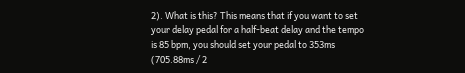2). What is this? This means that if you want to set your delay pedal for a half-beat delay and the tempo is 85 bpm, you should set your pedal to 353ms (705.88ms / 2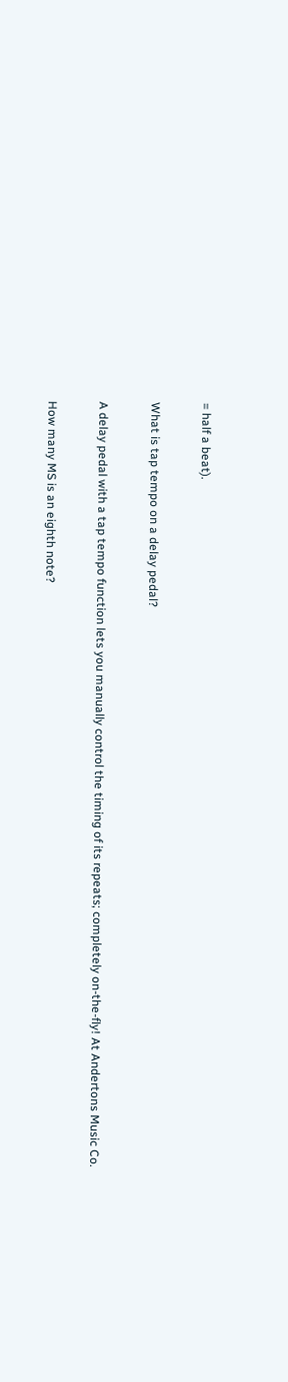= half a beat).

What is tap tempo on a delay pedal?

A delay pedal with a tap tempo function lets you manually control the timing of its repeats; completely on-the-fly! At Andertons Music Co.

How many MS is an eighth note?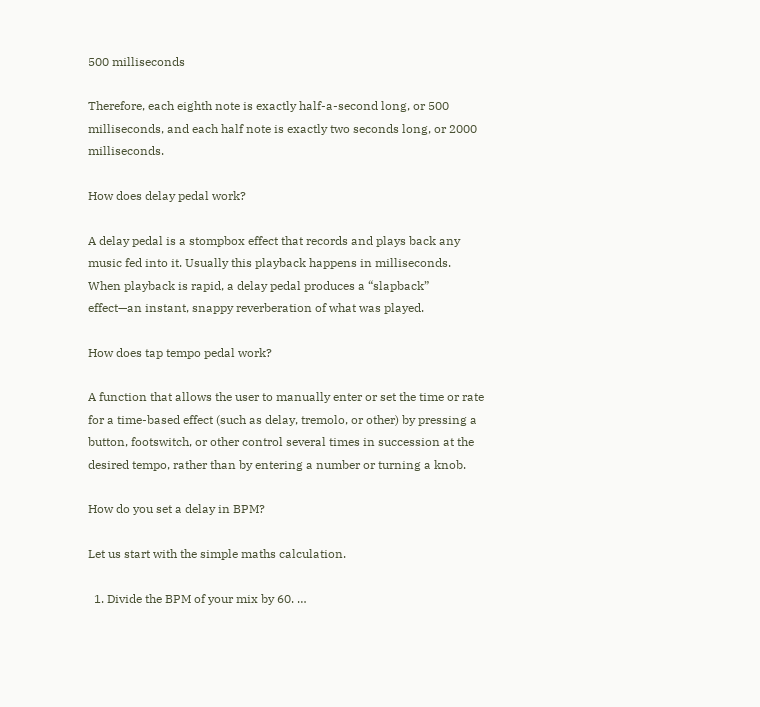500 milliseconds

Therefore, each eighth note is exactly half-a-second long, or 500 milliseconds, and each half note is exactly two seconds long, or 2000 milliseconds.

How does delay pedal work?

A delay pedal is a stompbox effect that records and plays back any music fed into it. Usually this playback happens in milliseconds. When playback is rapid, a delay pedal produces a “slapback” effect—an instant, snappy reverberation of what was played.

How does tap tempo pedal work?

A function that allows the user to manually enter or set the time or rate for a time-based effect (such as delay, tremolo, or other) by pressing a button, footswitch, or other control several times in succession at the desired tempo, rather than by entering a number or turning a knob.

How do you set a delay in BPM?

Let us start with the simple maths calculation.

  1. Divide the BPM of your mix by 60. …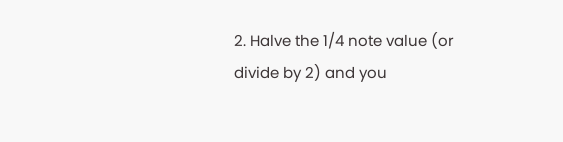2. Halve the 1/4 note value (or divide by 2) and you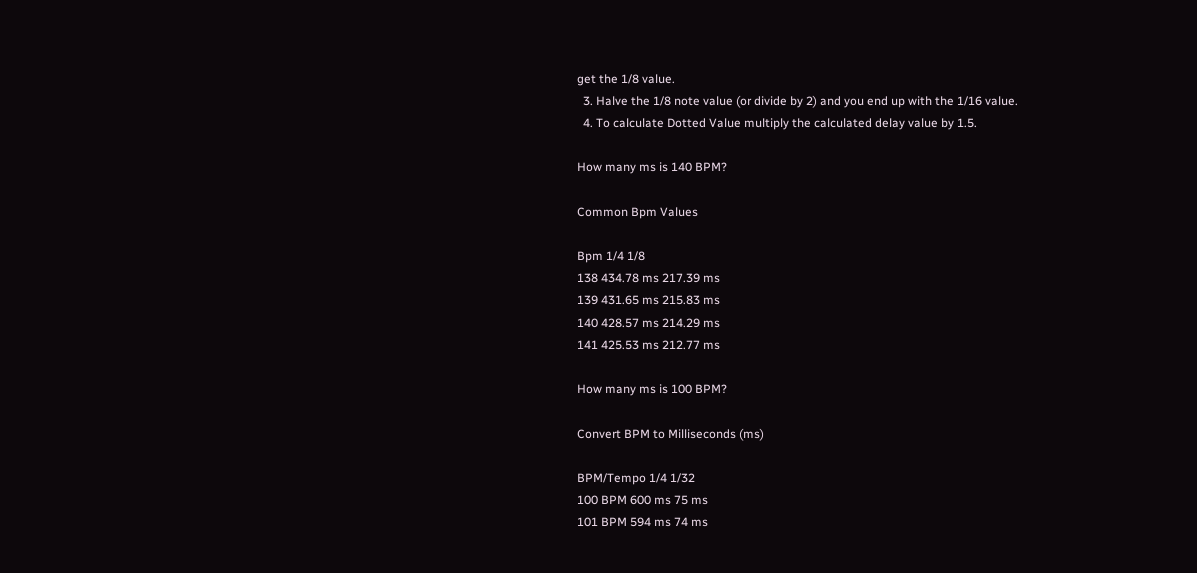get the 1/8 value.
  3. Halve the 1/8 note value (or divide by 2) and you end up with the 1/16 value.
  4. To calculate Dotted Value multiply the calculated delay value by 1.5.

How many ms is 140 BPM?

Common Bpm Values

Bpm 1/4 1/8
138 434.78 ms 217.39 ms
139 431.65 ms 215.83 ms
140 428.57 ms 214.29 ms
141 425.53 ms 212.77 ms

How many ms is 100 BPM?

Convert BPM to Milliseconds (ms)

BPM/Tempo 1/4 1/32
100 BPM 600 ms 75 ms
101 BPM 594 ms 74 ms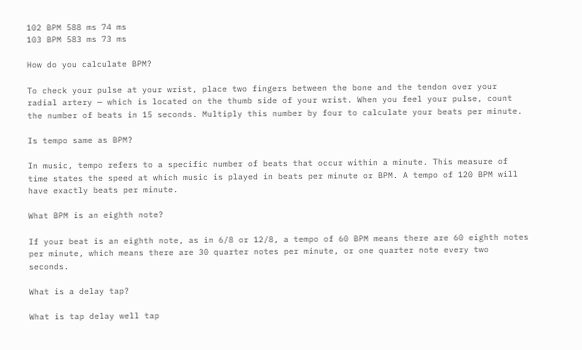102 BPM 588 ms 74 ms
103 BPM 583 ms 73 ms

How do you calculate BPM?

To check your pulse at your wrist, place two fingers between the bone and the tendon over your radial artery — which is located on the thumb side of your wrist. When you feel your pulse, count the number of beats in 15 seconds. Multiply this number by four to calculate your beats per minute.

Is tempo same as BPM?

In music, tempo refers to a specific number of beats that occur within a minute. This measure of time states the speed at which music is played in beats per minute or BPM. A tempo of 120 BPM will have exactly beats per minute.

What BPM is an eighth note?

If your beat is an eighth note, as in 6/8 or 12/8, a tempo of 60 BPM means there are 60 eighth notes per minute, which means there are 30 quarter notes per minute, or one quarter note every two seconds.

What is a delay tap?

What is tap delay well tap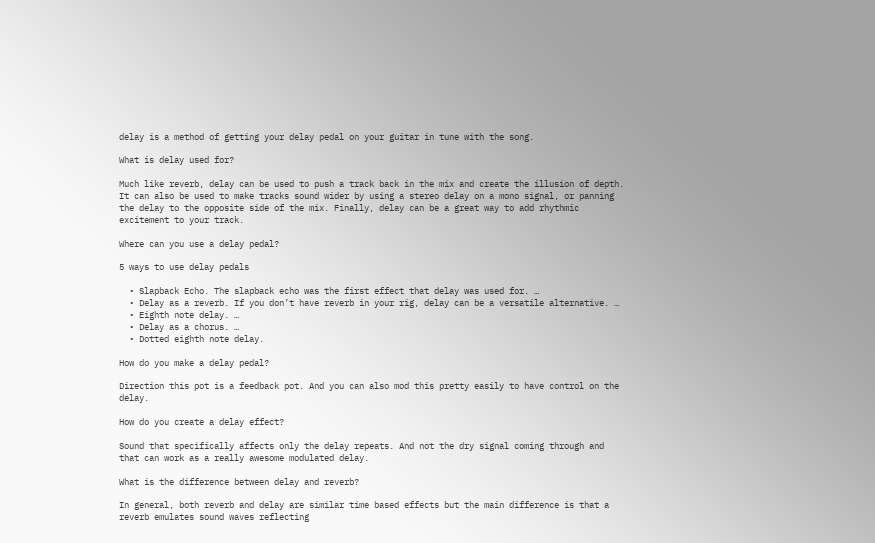delay is a method of getting your delay pedal on your guitar in tune with the song.

What is delay used for?

Much like reverb, delay can be used to push a track back in the mix and create the illusion of depth. It can also be used to make tracks sound wider by using a stereo delay on a mono signal, or panning the delay to the opposite side of the mix. Finally, delay can be a great way to add rhythmic excitement to your track.

Where can you use a delay pedal?

5 ways to use delay pedals

  • Slapback Echo. The slapback echo was the first effect that delay was used for. …
  • Delay as a reverb. If you don’t have reverb in your rig, delay can be a versatile alternative. …
  • Eighth note delay. …
  • Delay as a chorus. …
  • Dotted eighth note delay.

How do you make a delay pedal?

Direction this pot is a feedback pot. And you can also mod this pretty easily to have control on the delay.

How do you create a delay effect?

Sound that specifically affects only the delay repeats. And not the dry signal coming through and that can work as a really awesome modulated delay.

What is the difference between delay and reverb?

In general, both reverb and delay are similar time based effects but the main difference is that a reverb emulates sound waves reflecting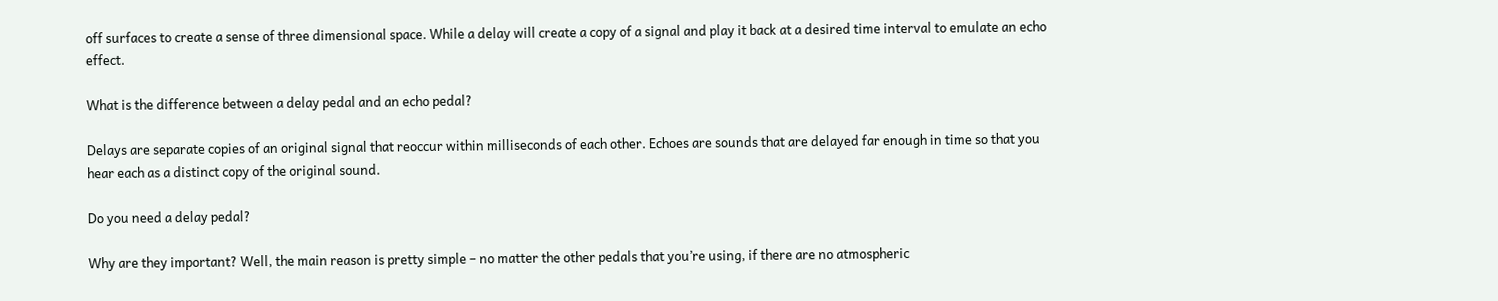off surfaces to create a sense of three dimensional space. While a delay will create a copy of a signal and play it back at a desired time interval to emulate an echo effect.

What is the difference between a delay pedal and an echo pedal?

Delays are separate copies of an original signal that reoccur within milliseconds of each other. Echoes are sounds that are delayed far enough in time so that you hear each as a distinct copy of the original sound.

Do you need a delay pedal?

Why are they important? Well, the main reason is pretty simple – no matter the other pedals that you’re using, if there are no atmospheric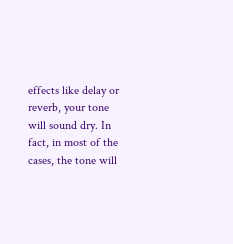effects like delay or reverb, your tone will sound dry. In fact, in most of the cases, the tone will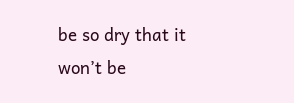be so dry that it won’t be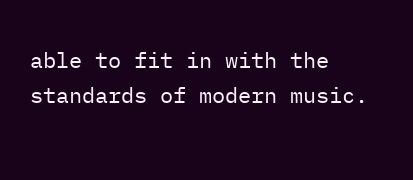able to fit in with the standards of modern music.